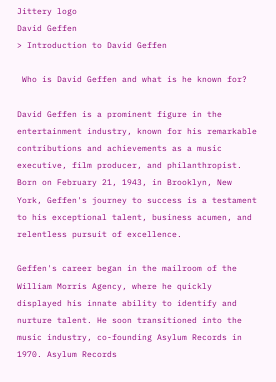Jittery logo
David Geffen
> Introduction to David Geffen

 Who is David Geffen and what is he known for?

David Geffen is a prominent figure in the entertainment industry, known for his remarkable contributions and achievements as a music executive, film producer, and philanthropist. Born on February 21, 1943, in Brooklyn, New York, Geffen's journey to success is a testament to his exceptional talent, business acumen, and relentless pursuit of excellence.

Geffen's career began in the mailroom of the William Morris Agency, where he quickly displayed his innate ability to identify and nurture talent. He soon transitioned into the music industry, co-founding Asylum Records in 1970. Asylum Records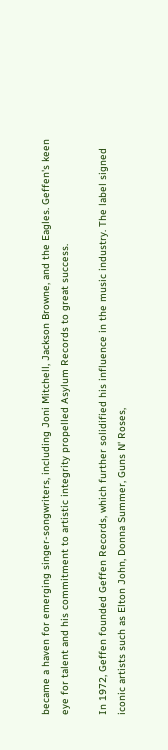became a haven for emerging singer-songwriters, including Joni Mitchell, Jackson Browne, and the Eagles. Geffen's keen eye for talent and his commitment to artistic integrity propelled Asylum Records to great success.

In 1972, Geffen founded Geffen Records, which further solidified his influence in the music industry. The label signed iconic artists such as Elton John, Donna Summer, Guns N' Roses,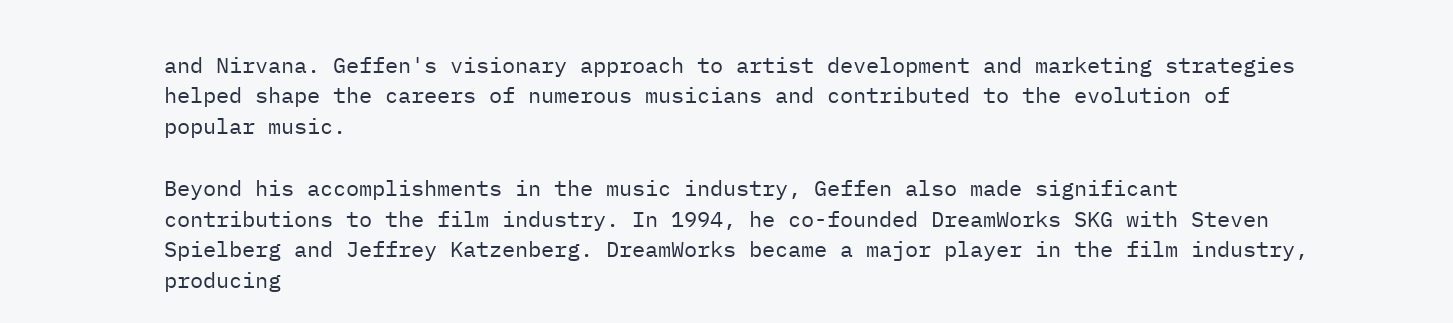and Nirvana. Geffen's visionary approach to artist development and marketing strategies helped shape the careers of numerous musicians and contributed to the evolution of popular music.

Beyond his accomplishments in the music industry, Geffen also made significant contributions to the film industry. In 1994, he co-founded DreamWorks SKG with Steven Spielberg and Jeffrey Katzenberg. DreamWorks became a major player in the film industry, producing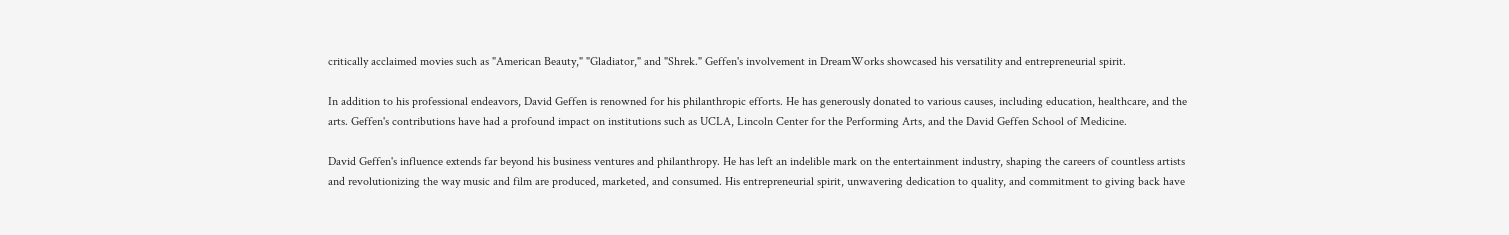critically acclaimed movies such as "American Beauty," "Gladiator," and "Shrek." Geffen's involvement in DreamWorks showcased his versatility and entrepreneurial spirit.

In addition to his professional endeavors, David Geffen is renowned for his philanthropic efforts. He has generously donated to various causes, including education, healthcare, and the arts. Geffen's contributions have had a profound impact on institutions such as UCLA, Lincoln Center for the Performing Arts, and the David Geffen School of Medicine.

David Geffen's influence extends far beyond his business ventures and philanthropy. He has left an indelible mark on the entertainment industry, shaping the careers of countless artists and revolutionizing the way music and film are produced, marketed, and consumed. His entrepreneurial spirit, unwavering dedication to quality, and commitment to giving back have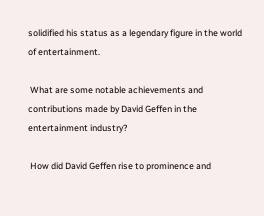solidified his status as a legendary figure in the world of entertainment.

 What are some notable achievements and contributions made by David Geffen in the entertainment industry?

 How did David Geffen rise to prominence and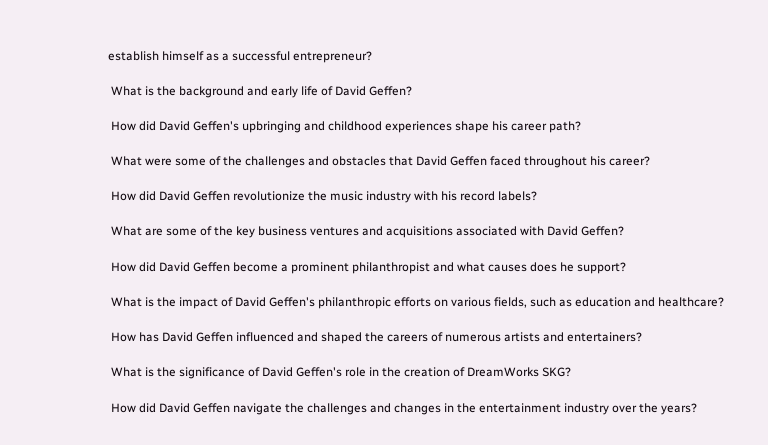establish himself as a successful entrepreneur?

 What is the background and early life of David Geffen?

 How did David Geffen's upbringing and childhood experiences shape his career path?

 What were some of the challenges and obstacles that David Geffen faced throughout his career?

 How did David Geffen revolutionize the music industry with his record labels?

 What are some of the key business ventures and acquisitions associated with David Geffen?

 How did David Geffen become a prominent philanthropist and what causes does he support?

 What is the impact of David Geffen's philanthropic efforts on various fields, such as education and healthcare?

 How has David Geffen influenced and shaped the careers of numerous artists and entertainers?

 What is the significance of David Geffen's role in the creation of DreamWorks SKG?

 How did David Geffen navigate the challenges and changes in the entertainment industry over the years?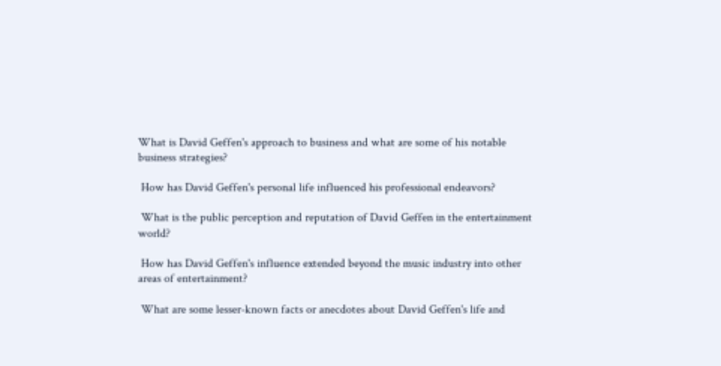What is David Geffen's approach to business and what are some of his notable business strategies?

 How has David Geffen's personal life influenced his professional endeavors?

 What is the public perception and reputation of David Geffen in the entertainment world?

 How has David Geffen's influence extended beyond the music industry into other areas of entertainment?

 What are some lesser-known facts or anecdotes about David Geffen's life and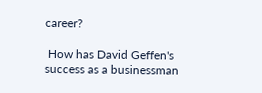career?

 How has David Geffen's success as a businessman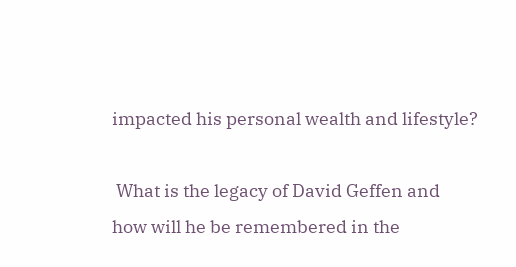impacted his personal wealth and lifestyle?

 What is the legacy of David Geffen and how will he be remembered in the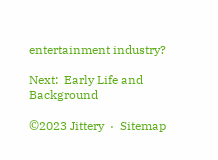entertainment industry?

Next:  Early Life and Background

©2023 Jittery  ·  Sitemap